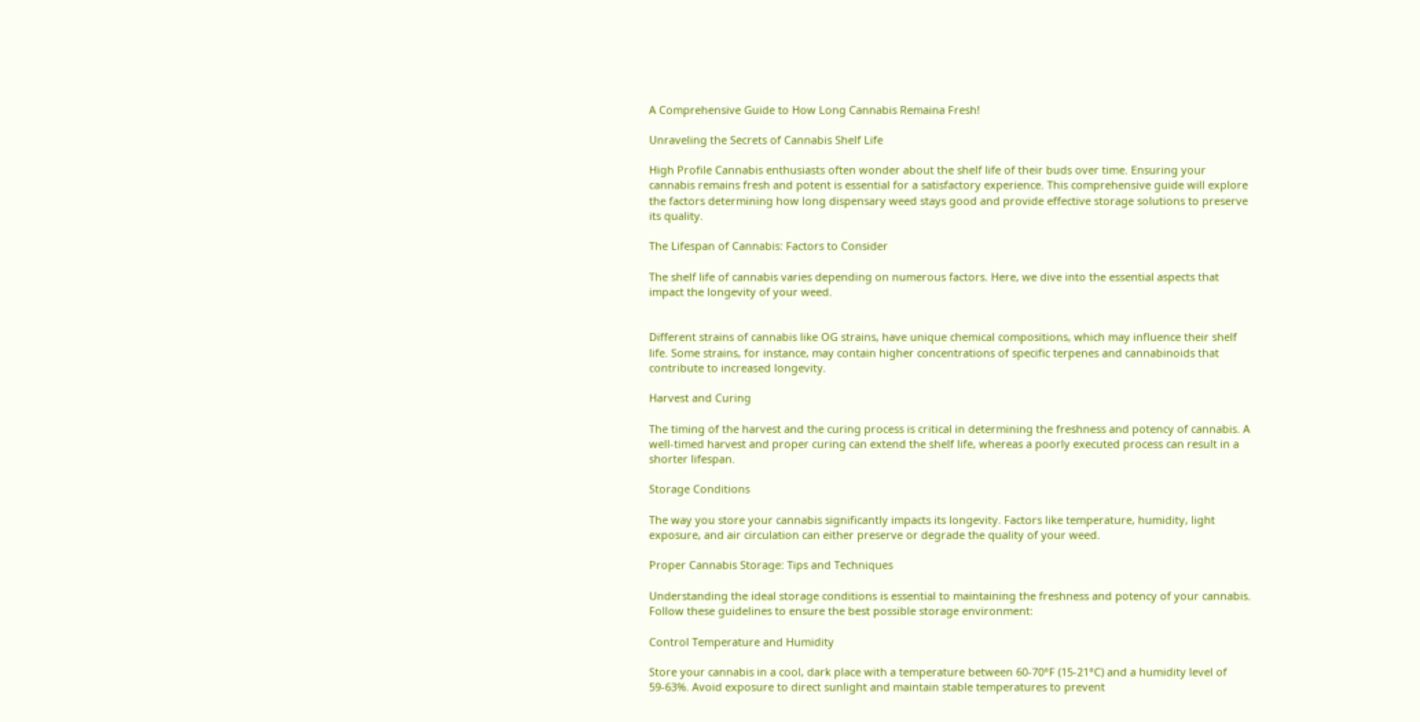A Comprehensive Guide to How Long Cannabis Remaina Fresh!

Unraveling the Secrets of Cannabis Shelf Life

High Profile Cannabis enthusiasts often wonder about the shelf life of their buds over time. Ensuring your cannabis remains fresh and potent is essential for a satisfactory experience. This comprehensive guide will explore the factors determining how long dispensary weed stays good and provide effective storage solutions to preserve its quality.

The Lifespan of Cannabis: Factors to Consider

The shelf life of cannabis varies depending on numerous factors. Here, we dive into the essential aspects that impact the longevity of your weed.


Different strains of cannabis like OG strains, have unique chemical compositions, which may influence their shelf life. Some strains, for instance, may contain higher concentrations of specific terpenes and cannabinoids that contribute to increased longevity.

Harvest and Curing

The timing of the harvest and the curing process is critical in determining the freshness and potency of cannabis. A well-timed harvest and proper curing can extend the shelf life, whereas a poorly executed process can result in a shorter lifespan.

Storage Conditions

The way you store your cannabis significantly impacts its longevity. Factors like temperature, humidity, light exposure, and air circulation can either preserve or degrade the quality of your weed.

Proper Cannabis Storage: Tips and Techniques

Understanding the ideal storage conditions is essential to maintaining the freshness and potency of your cannabis. Follow these guidelines to ensure the best possible storage environment:

Control Temperature and Humidity

Store your cannabis in a cool, dark place with a temperature between 60-70°F (15-21°C) and a humidity level of 59-63%. Avoid exposure to direct sunlight and maintain stable temperatures to prevent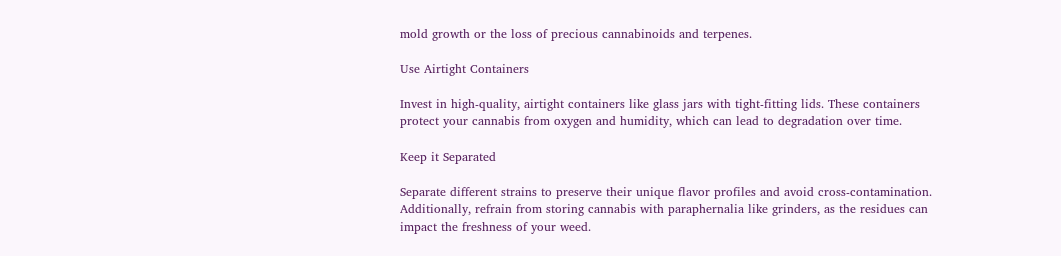mold growth or the loss of precious cannabinoids and terpenes.

Use Airtight Containers

Invest in high-quality, airtight containers like glass jars with tight-fitting lids. These containers protect your cannabis from oxygen and humidity, which can lead to degradation over time.

Keep it Separated

Separate different strains to preserve their unique flavor profiles and avoid cross-contamination. Additionally, refrain from storing cannabis with paraphernalia like grinders, as the residues can impact the freshness of your weed.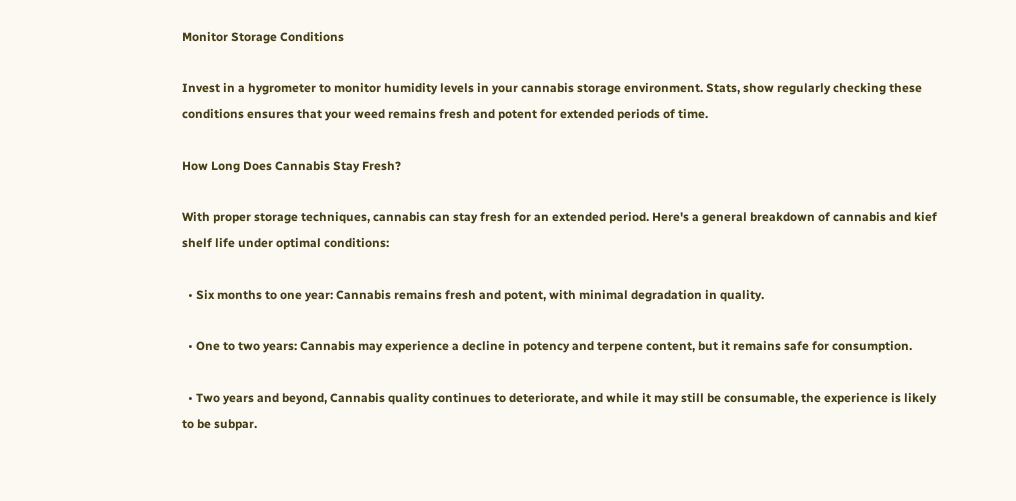Monitor Storage Conditions

Invest in a hygrometer to monitor humidity levels in your cannabis storage environment. Stats, show regularly checking these conditions ensures that your weed remains fresh and potent for extended periods of time.

How Long Does Cannabis Stay Fresh?

With proper storage techniques, cannabis can stay fresh for an extended period. Here's a general breakdown of cannabis and kief shelf life under optimal conditions:

  • Six months to one year: Cannabis remains fresh and potent, with minimal degradation in quality.

  • One to two years: Cannabis may experience a decline in potency and terpene content, but it remains safe for consumption.

  • Two years and beyond, Cannabis quality continues to deteriorate, and while it may still be consumable, the experience is likely to be subpar.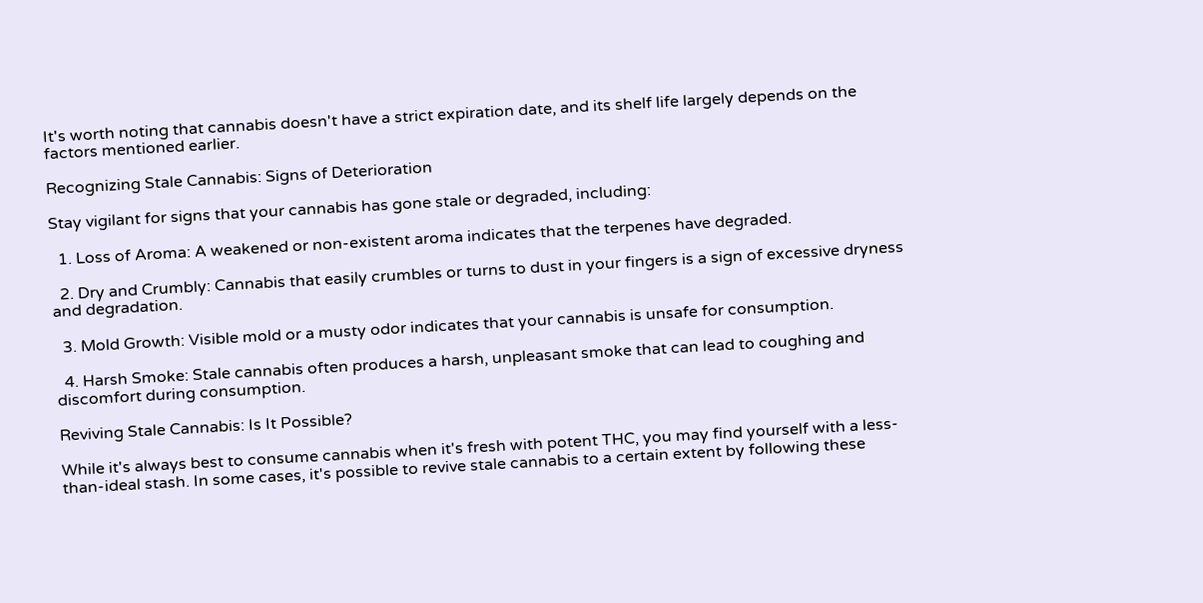It's worth noting that cannabis doesn't have a strict expiration date, and its shelf life largely depends on the factors mentioned earlier.

Recognizing Stale Cannabis: Signs of Deterioration

Stay vigilant for signs that your cannabis has gone stale or degraded, including:

  1. Loss of Aroma: A weakened or non-existent aroma indicates that the terpenes have degraded.

  2. Dry and Crumbly: Cannabis that easily crumbles or turns to dust in your fingers is a sign of excessive dryness and degradation.

  3. Mold Growth: Visible mold or a musty odor indicates that your cannabis is unsafe for consumption.

  4. Harsh Smoke: Stale cannabis often produces a harsh, unpleasant smoke that can lead to coughing and discomfort during consumption.

Reviving Stale Cannabis: Is It Possible?

While it's always best to consume cannabis when it's fresh with potent THC, you may find yourself with a less-than-ideal stash. In some cases, it's possible to revive stale cannabis to a certain extent by following these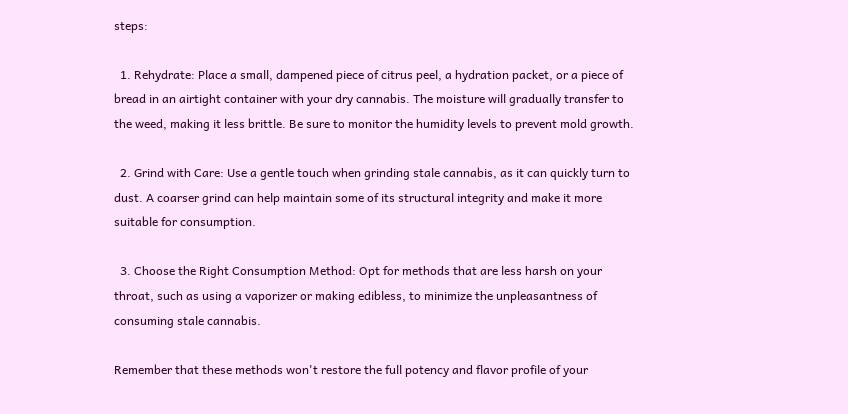steps:

  1. Rehydrate: Place a small, dampened piece of citrus peel, a hydration packet, or a piece of bread in an airtight container with your dry cannabis. The moisture will gradually transfer to the weed, making it less brittle. Be sure to monitor the humidity levels to prevent mold growth.

  2. Grind with Care: Use a gentle touch when grinding stale cannabis, as it can quickly turn to dust. A coarser grind can help maintain some of its structural integrity and make it more suitable for consumption.

  3. Choose the Right Consumption Method: Opt for methods that are less harsh on your throat, such as using a vaporizer or making edibless, to minimize the unpleasantness of consuming stale cannabis.

Remember that these methods won't restore the full potency and flavor profile of your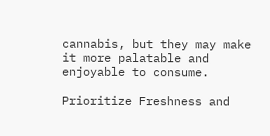cannabis, but they may make it more palatable and enjoyable to consume.

Prioritize Freshness and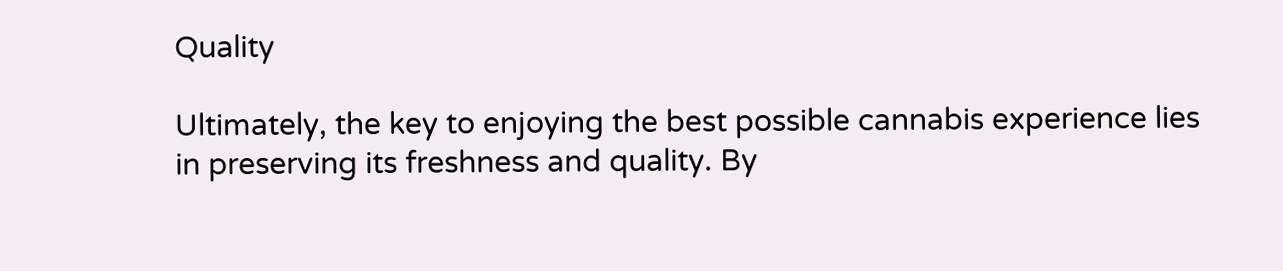Quality

Ultimately, the key to enjoying the best possible cannabis experience lies in preserving its freshness and quality. By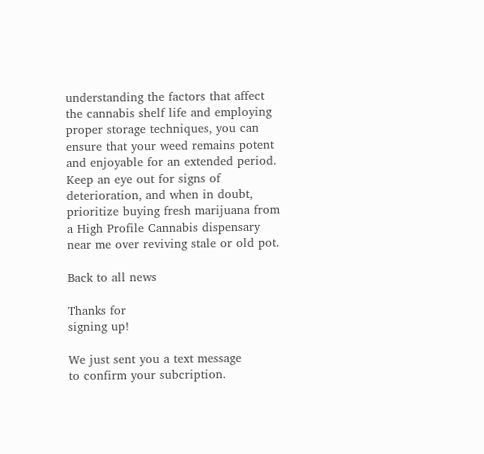understanding the factors that affect the cannabis shelf life and employing proper storage techniques, you can ensure that your weed remains potent and enjoyable for an extended period. Keep an eye out for signs of deterioration, and when in doubt, prioritize buying fresh marijuana from a High Profile Cannabis dispensary near me over reviving stale or old pot.

Back to all news

Thanks for
signing up!

We just sent you a text message
to confirm your subcription.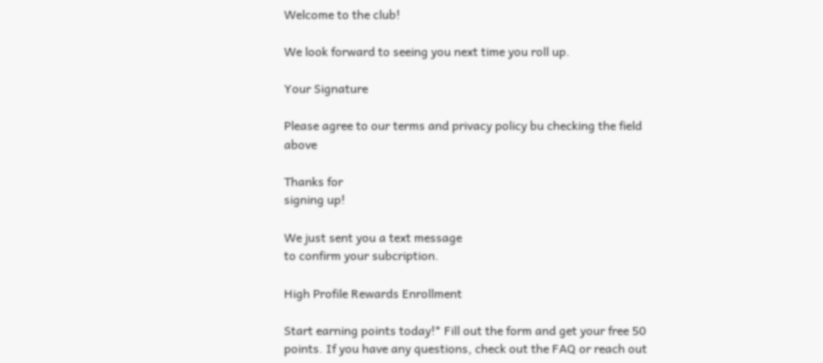Welcome to the club!

We look forward to seeing you next time you roll up.

Your Signature

Please agree to our terms and privacy policy bu checking the field above

Thanks for
signing up!

We just sent you a text message
to confirm your subcription.

High Profile Rewards Enrollment

Start earning points today!* Fill out the form and get your free 50 points. If you have any questions, check out the FAQ or reach out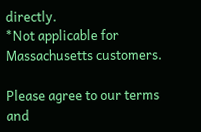directly.
*Not applicable for Massachusetts customers.

Please agree to our terms and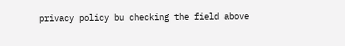privacy policy bu checking the field above